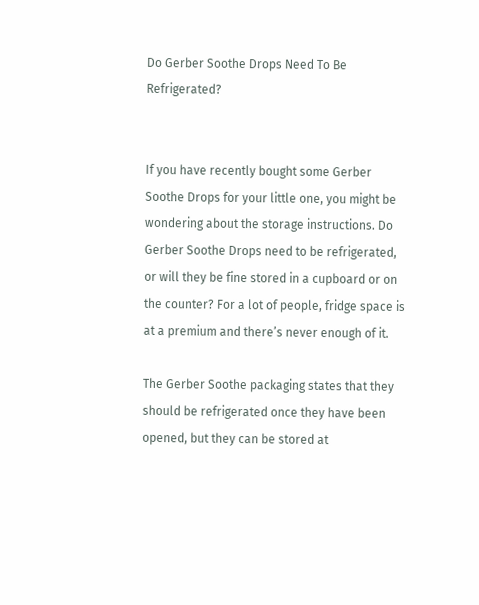Do Gerber Soothe Drops Need To Be Refrigerated?


If you have recently bought some Gerber Soothe Drops for your little one, you might be wondering about the storage instructions. Do Gerber Soothe Drops need to be refrigerated, or will they be fine stored in a cupboard or on the counter? For a lot of people, fridge space is at a premium and there’s never enough of it.

The Gerber Soothe packaging states that they should be refrigerated once they have been opened, but they can be stored at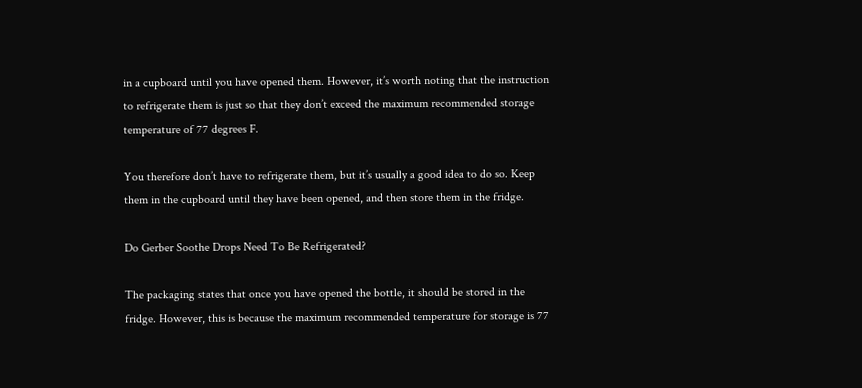in a cupboard until you have opened them. However, it’s worth noting that the instruction to refrigerate them is just so that they don’t exceed the maximum recommended storage temperature of 77 degrees F.

You therefore don’t have to refrigerate them, but it’s usually a good idea to do so. Keep them in the cupboard until they have been opened, and then store them in the fridge.

Do Gerber Soothe Drops Need To Be Refrigerated?

The packaging states that once you have opened the bottle, it should be stored in the fridge. However, this is because the maximum recommended temperature for storage is 77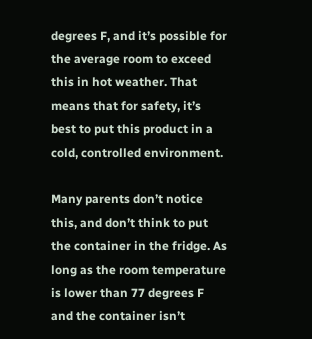degrees F, and it’s possible for the average room to exceed this in hot weather. That means that for safety, it’s best to put this product in a cold, controlled environment.

Many parents don’t notice this, and don’t think to put the container in the fridge. As long as the room temperature is lower than 77 degrees F and the container isn’t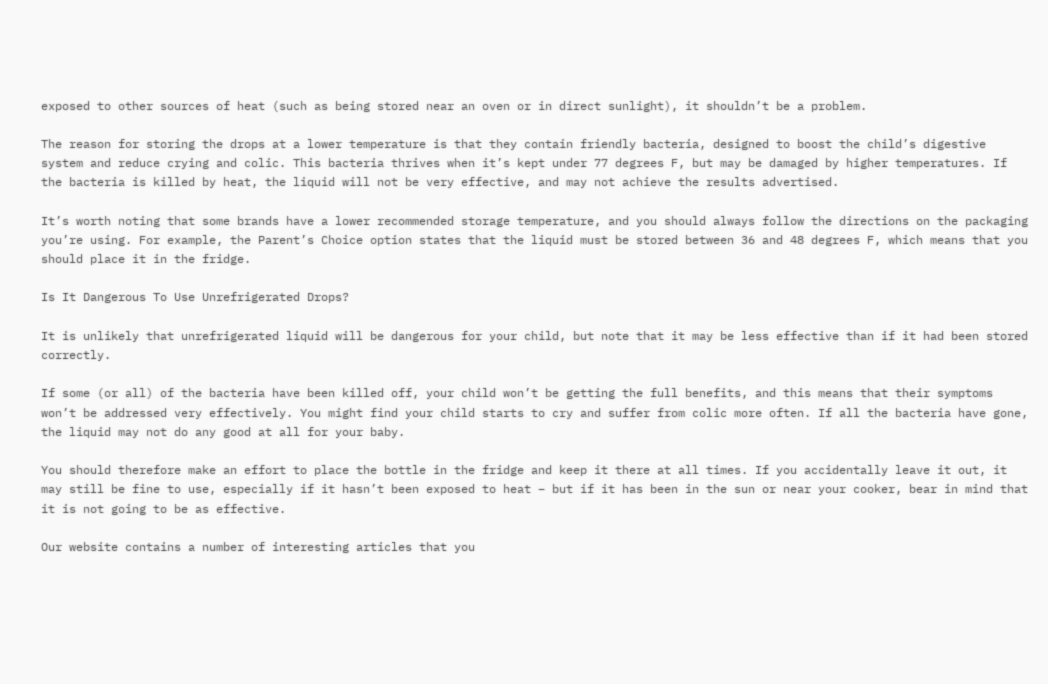exposed to other sources of heat (such as being stored near an oven or in direct sunlight), it shouldn’t be a problem.

The reason for storing the drops at a lower temperature is that they contain friendly bacteria, designed to boost the child’s digestive system and reduce crying and colic. This bacteria thrives when it’s kept under 77 degrees F, but may be damaged by higher temperatures. If the bacteria is killed by heat, the liquid will not be very effective, and may not achieve the results advertised.

It’s worth noting that some brands have a lower recommended storage temperature, and you should always follow the directions on the packaging you’re using. For example, the Parent’s Choice option states that the liquid must be stored between 36 and 48 degrees F, which means that you should place it in the fridge.

Is It Dangerous To Use Unrefrigerated Drops?

It is unlikely that unrefrigerated liquid will be dangerous for your child, but note that it may be less effective than if it had been stored correctly.

If some (or all) of the bacteria have been killed off, your child won’t be getting the full benefits, and this means that their symptoms won’t be addressed very effectively. You might find your child starts to cry and suffer from colic more often. If all the bacteria have gone, the liquid may not do any good at all for your baby.

You should therefore make an effort to place the bottle in the fridge and keep it there at all times. If you accidentally leave it out, it may still be fine to use, especially if it hasn’t been exposed to heat – but if it has been in the sun or near your cooker, bear in mind that it is not going to be as effective.

Our website contains a number of interesting articles that you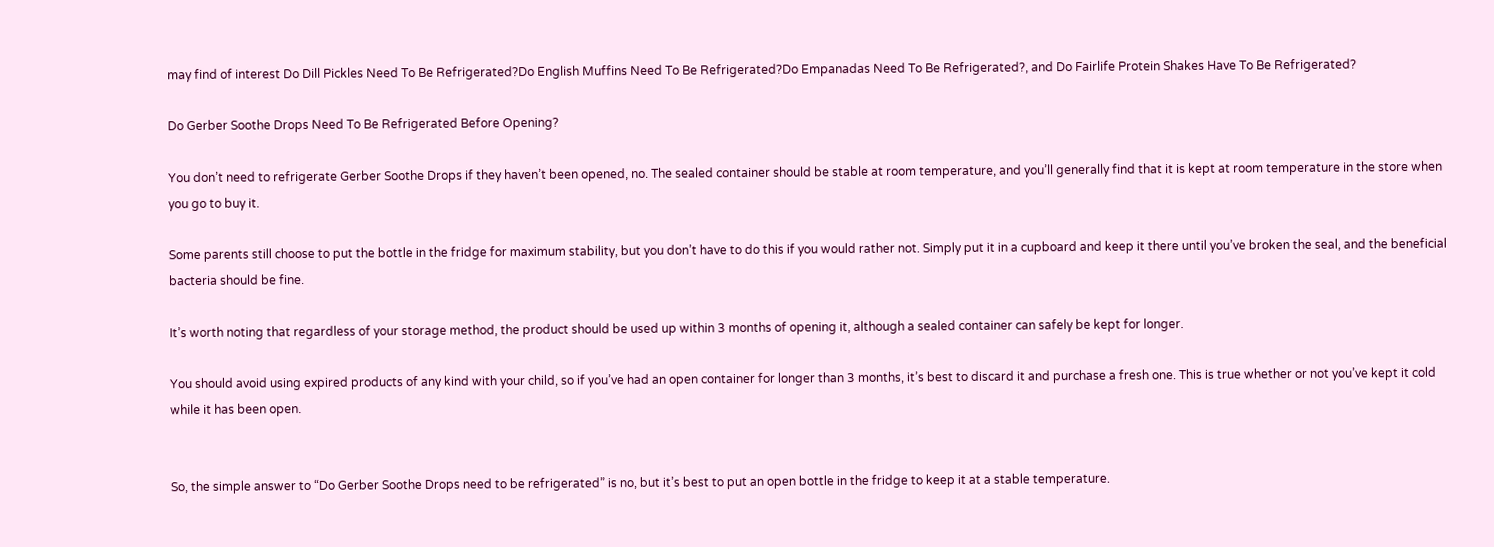may find of interest Do Dill Pickles Need To Be Refrigerated?Do English Muffins Need To Be Refrigerated?Do Empanadas Need To Be Refrigerated?, and Do Fairlife Protein Shakes Have To Be Refrigerated?

Do Gerber Soothe Drops Need To Be Refrigerated Before Opening?

You don’t need to refrigerate Gerber Soothe Drops if they haven’t been opened, no. The sealed container should be stable at room temperature, and you’ll generally find that it is kept at room temperature in the store when you go to buy it.

Some parents still choose to put the bottle in the fridge for maximum stability, but you don’t have to do this if you would rather not. Simply put it in a cupboard and keep it there until you’ve broken the seal, and the beneficial bacteria should be fine.

It’s worth noting that regardless of your storage method, the product should be used up within 3 months of opening it, although a sealed container can safely be kept for longer.

You should avoid using expired products of any kind with your child, so if you’ve had an open container for longer than 3 months, it’s best to discard it and purchase a fresh one. This is true whether or not you’ve kept it cold while it has been open.


So, the simple answer to “Do Gerber Soothe Drops need to be refrigerated” is no, but it’s best to put an open bottle in the fridge to keep it at a stable temperature.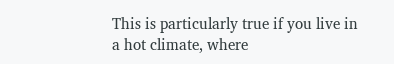This is particularly true if you live in a hot climate, where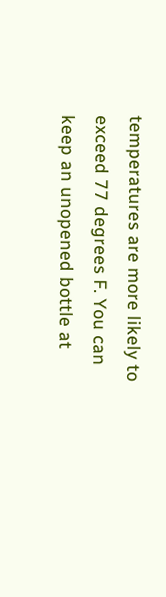temperatures are more likely to exceed 77 degrees F. You can keep an unopened bottle at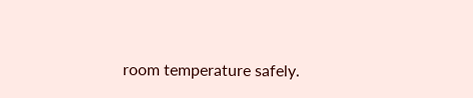room temperature safely.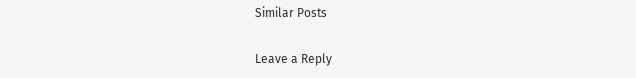Similar Posts

Leave a Reply